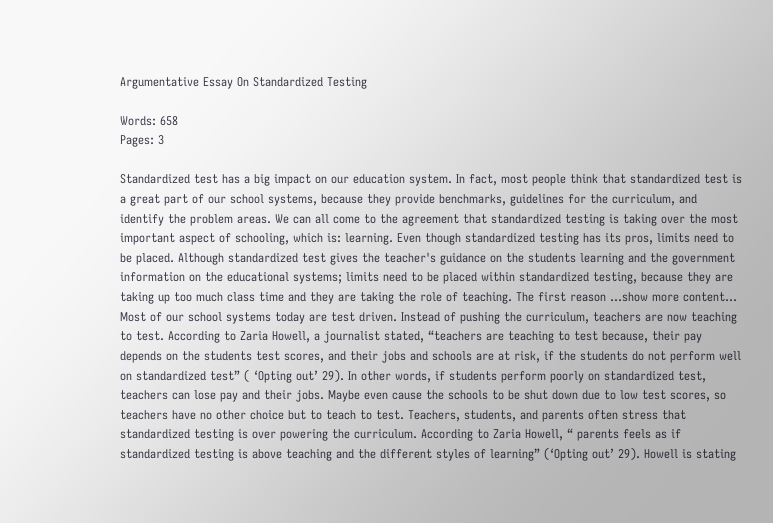Argumentative Essay On Standardized Testing

Words: 658
Pages: 3

Standardized test has a big impact on our education system. In fact, most people think that standardized test is a great part of our school systems, because they provide benchmarks, guidelines for the curriculum, and identify the problem areas. We can all come to the agreement that standardized testing is taking over the most important aspect of schooling, which is: learning. Even though standardized testing has its pros, limits need to be placed. Although standardized test gives the teacher's guidance on the students learning and the government information on the educational systems; limits need to be placed within standardized testing, because they are taking up too much class time and they are taking the role of teaching. The first reason …show more content…
Most of our school systems today are test driven. Instead of pushing the curriculum, teachers are now teaching to test. According to Zaria Howell, a journalist stated, “teachers are teaching to test because, their pay depends on the students test scores, and their jobs and schools are at risk, if the students do not perform well on standardized test” ( ‘Opting out’ 29). In other words, if students perform poorly on standardized test, teachers can lose pay and their jobs. Maybe even cause the schools to be shut down due to low test scores, so teachers have no other choice but to teach to test. Teachers, students, and parents often stress that standardized testing is over powering the curriculum. According to Zaria Howell, “ parents feels as if standardized testing is above teaching and the different styles of learning” (‘Opting out’ 29). Howell is stating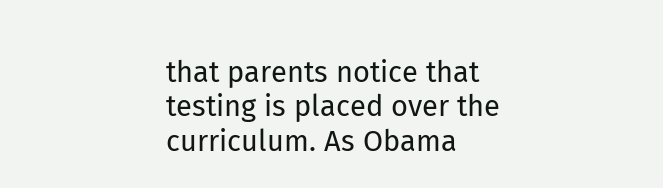that parents notice that testing is placed over the curriculum. As Obama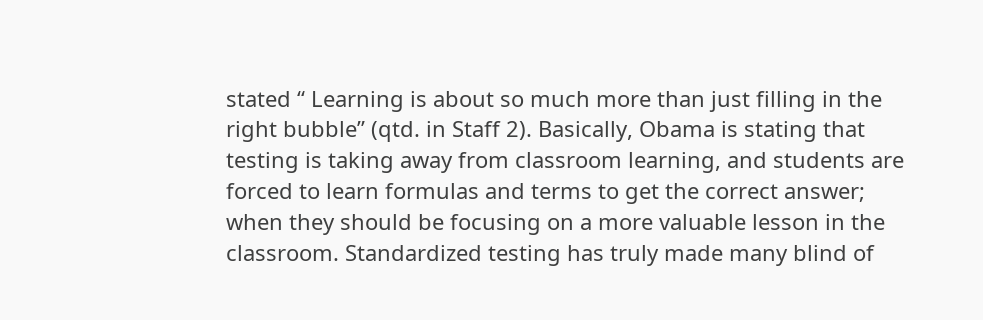stated “ Learning is about so much more than just filling in the right bubble” (qtd. in Staff 2). Basically, Obama is stating that testing is taking away from classroom learning, and students are forced to learn formulas and terms to get the correct answer; when they should be focusing on a more valuable lesson in the classroom. Standardized testing has truly made many blind of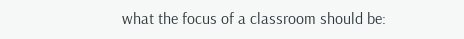what the focus of a classroom should be: